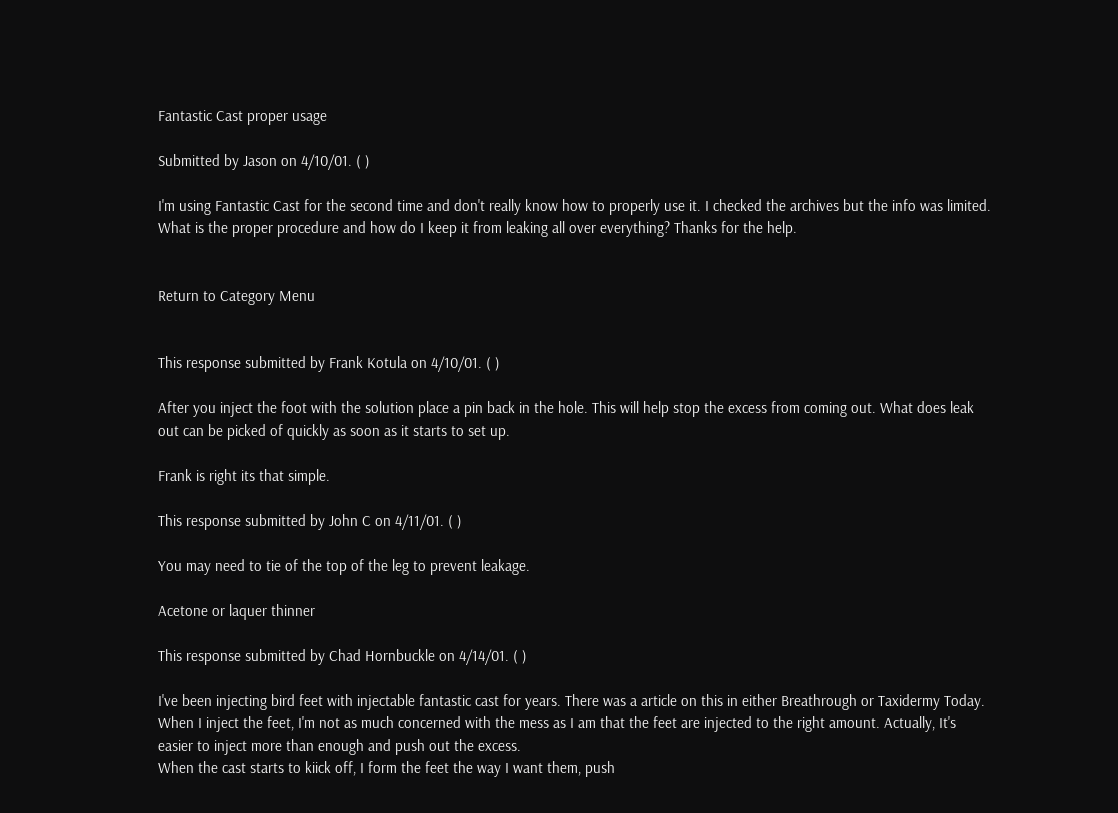Fantastic Cast proper usage

Submitted by Jason on 4/10/01. ( )

I'm using Fantastic Cast for the second time and don't really know how to properly use it. I checked the archives but the info was limited. What is the proper procedure and how do I keep it from leaking all over everything? Thanks for the help.


Return to Category Menu


This response submitted by Frank Kotula on 4/10/01. ( )

After you inject the foot with the solution place a pin back in the hole. This will help stop the excess from coming out. What does leak out can be picked of quickly as soon as it starts to set up.

Frank is right its that simple.

This response submitted by John C on 4/11/01. ( )

You may need to tie of the top of the leg to prevent leakage.

Acetone or laquer thinner

This response submitted by Chad Hornbuckle on 4/14/01. ( )

I've been injecting bird feet with injectable fantastic cast for years. There was a article on this in either Breathrough or Taxidermy Today.
When I inject the feet, I'm not as much concerned with the mess as I am that the feet are injected to the right amount. Actually, It's easier to inject more than enough and push out the excess.
When the cast starts to kiick off, I form the feet the way I want them, push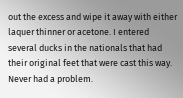out the excess and wipe it away with either laquer thinner or acetone. I entered several ducks in the nationals that had their original feet that were cast this way. Never had a problem.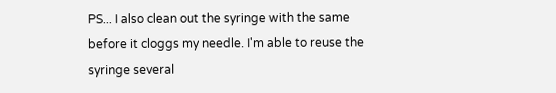PS... I also clean out the syringe with the same before it cloggs my needle. I'm able to reuse the syringe several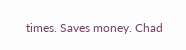times. Saves money. Chad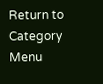Return to Category Menu